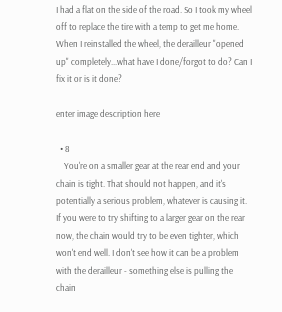I had a flat on the side of the road. So I took my wheel off to replace the tire with a temp to get me home. When I reinstalled the wheel, the derailleur "opened up" completely...what have I done/forgot to do? Can I fix it or is it done?

enter image description here

  • 8
    You're on a smaller gear at the rear end and your chain is tight. That should not happen, and it's potentially a serious problem, whatever is causing it. If you were to try shifting to a larger gear on the rear now, the chain would try to be even tighter, which won't end well. I don't see how it can be a problem with the derailleur - something else is pulling the chain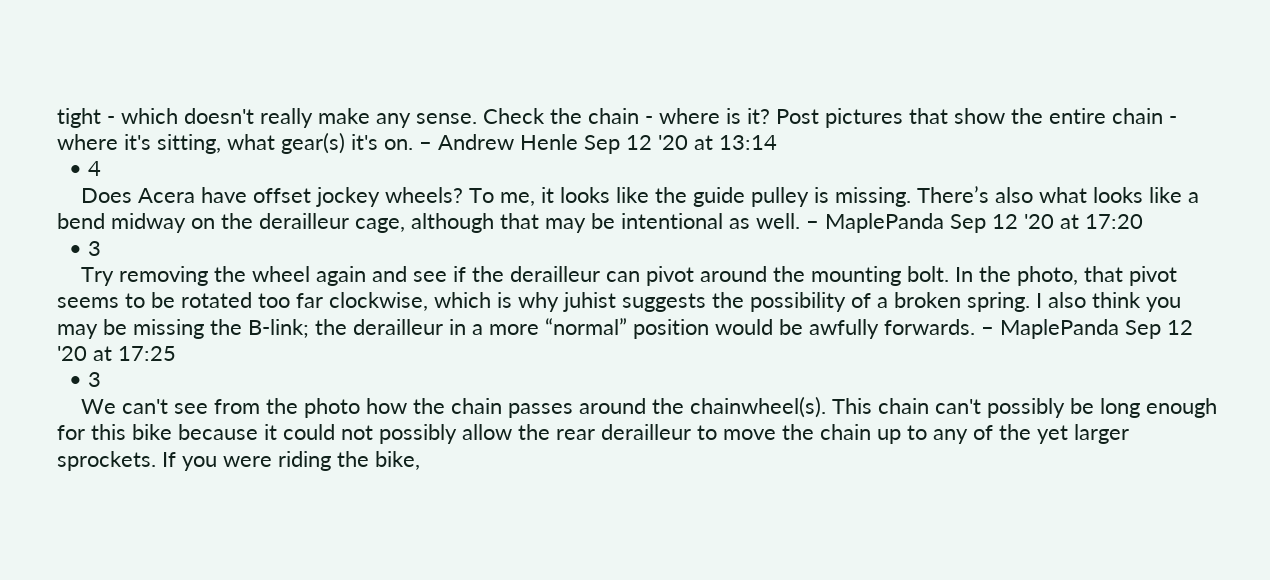tight - which doesn't really make any sense. Check the chain - where is it? Post pictures that show the entire chain - where it's sitting, what gear(s) it's on. – Andrew Henle Sep 12 '20 at 13:14
  • 4
    Does Acera have offset jockey wheels? To me, it looks like the guide pulley is missing. There’s also what looks like a bend midway on the derailleur cage, although that may be intentional as well. – MaplePanda Sep 12 '20 at 17:20
  • 3
    Try removing the wheel again and see if the derailleur can pivot around the mounting bolt. In the photo, that pivot seems to be rotated too far clockwise, which is why juhist suggests the possibility of a broken spring. I also think you may be missing the B-link; the derailleur in a more “normal” position would be awfully forwards. – MaplePanda Sep 12 '20 at 17:25
  • 3
    We can't see from the photo how the chain passes around the chainwheel(s). This chain can't possibly be long enough for this bike because it could not possibly allow the rear derailleur to move the chain up to any of the yet larger sprockets. If you were riding the bike,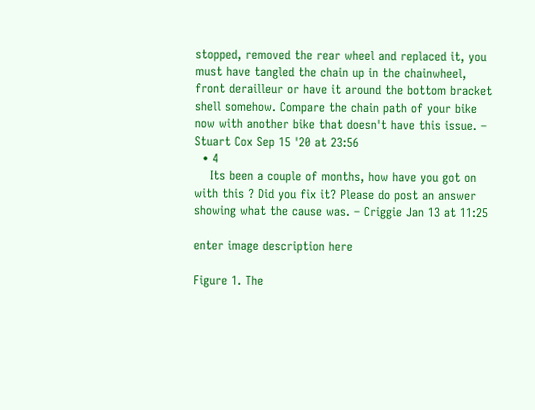stopped, removed the rear wheel and replaced it, you must have tangled the chain up in the chainwheel, front derailleur or have it around the bottom bracket shell somehow. Compare the chain path of your bike now with another bike that doesn't have this issue. – Stuart Cox Sep 15 '20 at 23:56
  • 4
    Its been a couple of months, how have you got on with this ? Did you fix it? Please do post an answer showing what the cause was. – Criggie Jan 13 at 11:25

enter image description here

Figure 1. The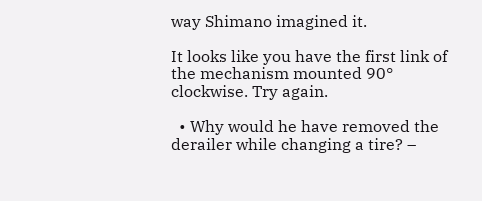way Shimano imagined it.

It looks like you have the first link of the mechanism mounted 90° clockwise. Try again.

  • Why would he have removed the derailer while changing a tire? –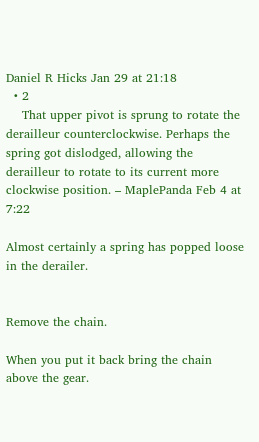Daniel R Hicks Jan 29 at 21:18
  • 2
    That upper pivot is sprung to rotate the derailleur counterclockwise. Perhaps the spring got dislodged, allowing the derailleur to rotate to its current more clockwise position. – MaplePanda Feb 4 at 7:22

Almost certainly a spring has popped loose in the derailer.


Remove the chain.

When you put it back bring the chain above the gear.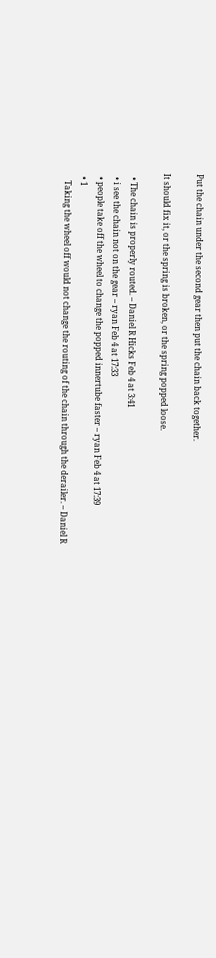Put the chain under the second gear then put the chain back together.

It should fix it, or the spring is broken, or the spring popped loose.

  • The chain is properly routed. – Daniel R Hicks Feb 4 at 3:41
  • i see the chain not on the gear – ryan Feb 4 at 17:33
  • people take off the wheel to change the popped innertube faster – ryan Feb 4 at 17:39
  • 1
    Taking the wheel off would not change the routing of the chain through the derailer. – Daniel R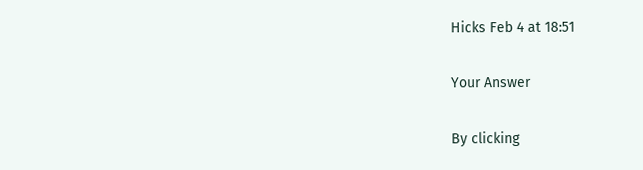Hicks Feb 4 at 18:51

Your Answer

By clicking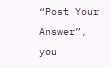“Post Your Answer”, you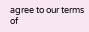agree to our terms of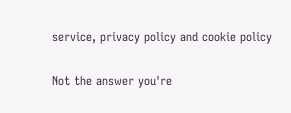service, privacy policy and cookie policy

Not the answer you're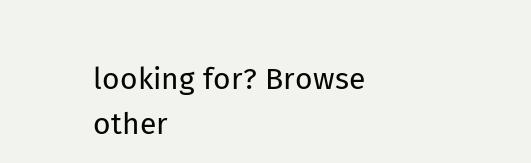looking for? Browse other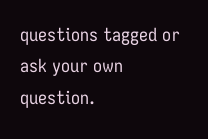questions tagged or ask your own question.